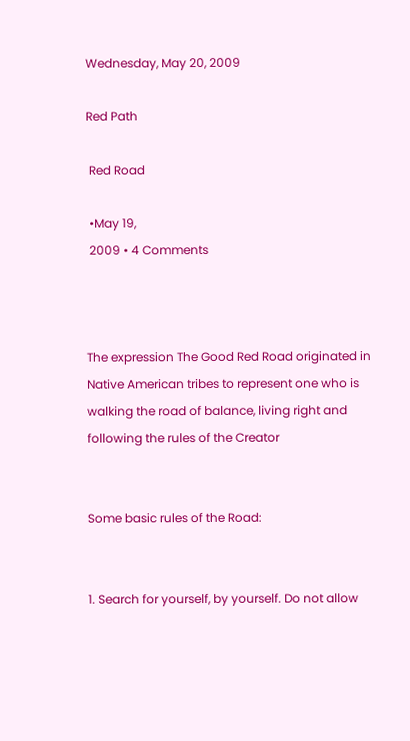Wednesday, May 20, 2009

Red Path

 Red Road

 •May 19,
 2009 • 4 Comments



The expression The Good Red Road originated in Native American tribes to represent one who is walking the road of balance, living right and following the rules of the Creator


Some basic rules of the Road:


1. Search for yourself, by yourself. Do not allow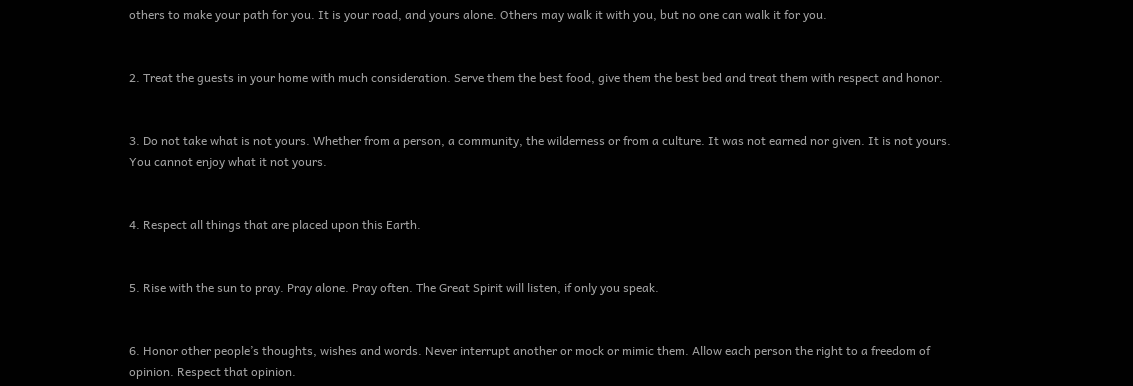others to make your path for you. It is your road, and yours alone. Others may walk it with you, but no one can walk it for you.


2. Treat the guests in your home with much consideration. Serve them the best food, give them the best bed and treat them with respect and honor.


3. Do not take what is not yours. Whether from a person, a community, the wilderness or from a culture. It was not earned nor given. It is not yours. You cannot enjoy what it not yours.


4. Respect all things that are placed upon this Earth.


5. Rise with the sun to pray. Pray alone. Pray often. The Great Spirit will listen, if only you speak.


6. Honor other people’s thoughts, wishes and words. Never interrupt another or mock or mimic them. Allow each person the right to a freedom of opinion. Respect that opinion.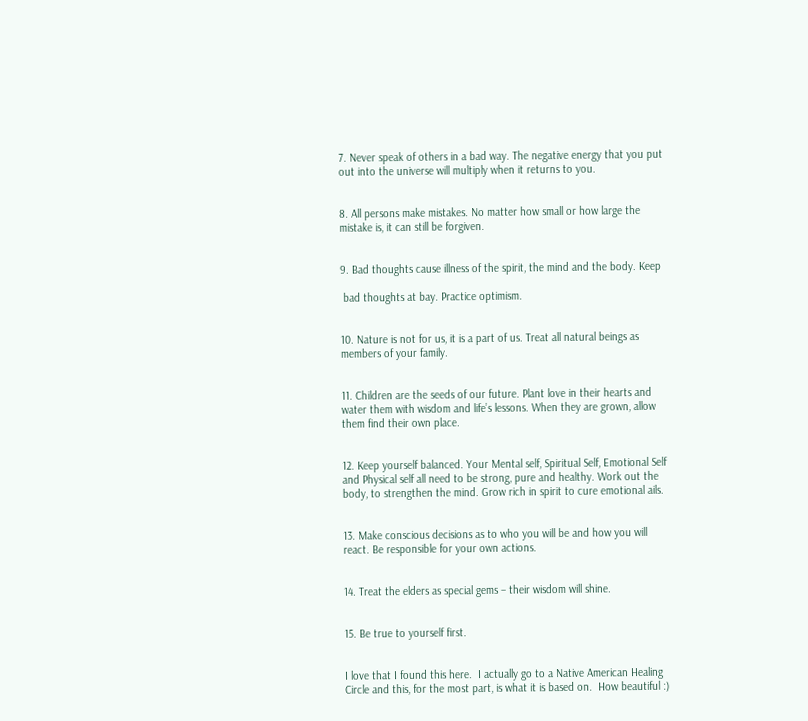7. Never speak of others in a bad way. The negative energy that you put out into the universe will multiply when it returns to you.


8. All persons make mistakes. No matter how small or how large the mistake is, it can still be forgiven.


9. Bad thoughts cause illness of the spirit, the mind and the body. Keep

 bad thoughts at bay. Practice optimism.


10. Nature is not for us, it is a part of us. Treat all natural beings as members of your family.


11. Children are the seeds of our future. Plant love in their hearts and water them with wisdom and life’s lessons. When they are grown, allow them find their own place.


12. Keep yourself balanced. Your Mental self, Spiritual Self, Emotional Self and Physical self all need to be strong, pure and healthy. Work out the body, to strengthen the mind. Grow rich in spirit to cure emotional ails.


13. Make conscious decisions as to who you will be and how you will react. Be responsible for your own actions.


14. Treat the elders as special gems – their wisdom will shine.


15. Be true to yourself first.


I love that I found this here.  I actually go to a Native American Healing Circle and this, for the most part, is what it is based on.  How beautiful :)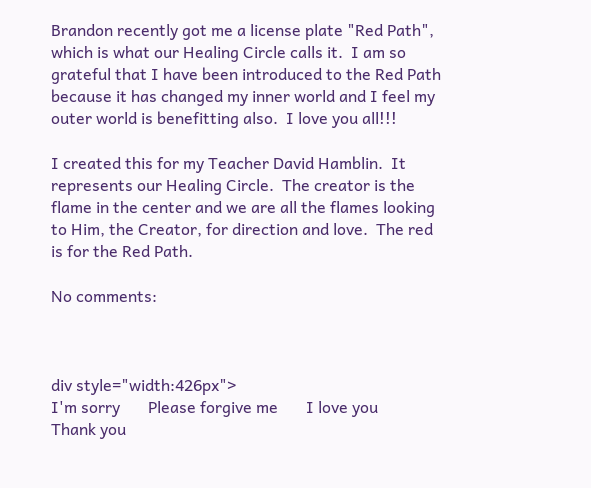Brandon recently got me a license plate "Red Path", which is what our Healing Circle calls it.  I am so grateful that I have been introduced to the Red Path because it has changed my inner world and I feel my outer world is benefitting also.  I love you all!!!

I created this for my Teacher David Hamblin.  It represents our Healing Circle.  The creator is the flame in the center and we are all the flames looking to Him, the Creator, for direction and love.  The red is for the Red Path.

No comments:



div style="width:426px">
I'm sorry       Please forgive me       I love you       Thank you